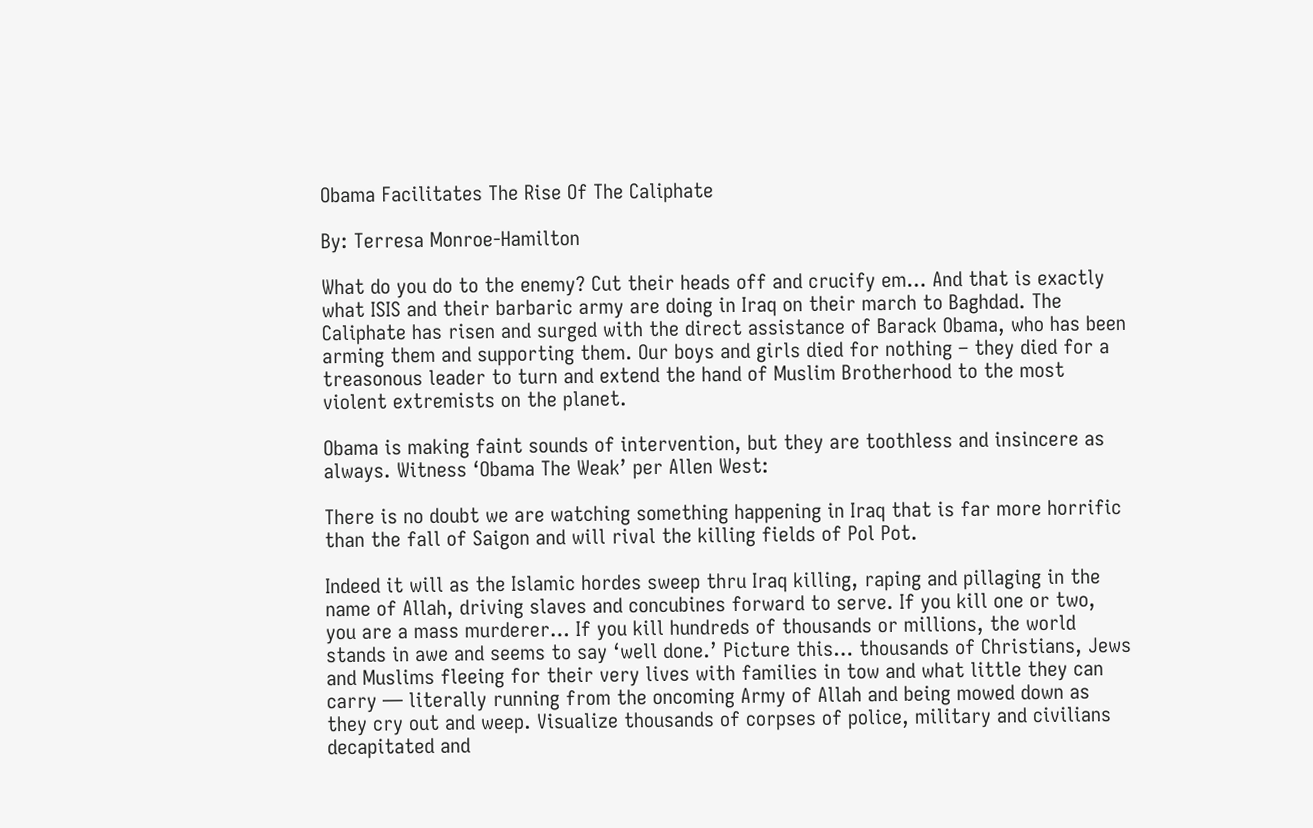Obama Facilitates The Rise Of The Caliphate

By: Terresa Monroe-Hamilton

What do you do to the enemy? Cut their heads off and crucify em… And that is exactly what ISIS and their barbaric army are doing in Iraq on their march to Baghdad. The Caliphate has risen and surged with the direct assistance of Barack Obama, who has been arming them and supporting them. Our boys and girls died for nothing – they died for a treasonous leader to turn and extend the hand of Muslim Brotherhood to the most violent extremists on the planet.

Obama is making faint sounds of intervention, but they are toothless and insincere as always. Witness ‘Obama The Weak’ per Allen West:

There is no doubt we are watching something happening in Iraq that is far more horrific than the fall of Saigon and will rival the killing fields of Pol Pot.

Indeed it will as the Islamic hordes sweep thru Iraq killing, raping and pillaging in the name of Allah, driving slaves and concubines forward to serve. If you kill one or two, you are a mass murderer… If you kill hundreds of thousands or millions, the world stands in awe and seems to say ‘well done.’ Picture this… thousands of Christians, Jews and Muslims fleeing for their very lives with families in tow and what little they can carry — literally running from the oncoming Army of Allah and being mowed down as they cry out and weep. Visualize thousands of corpses of police, military and civilians decapitated and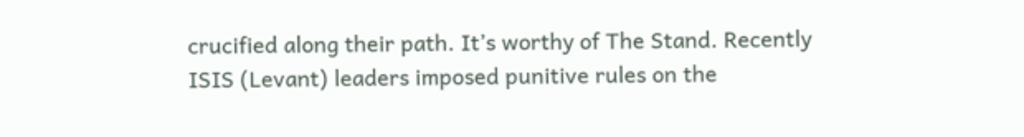crucified along their path. It’s worthy of The Stand. Recently ISIS (Levant) leaders imposed punitive rules on the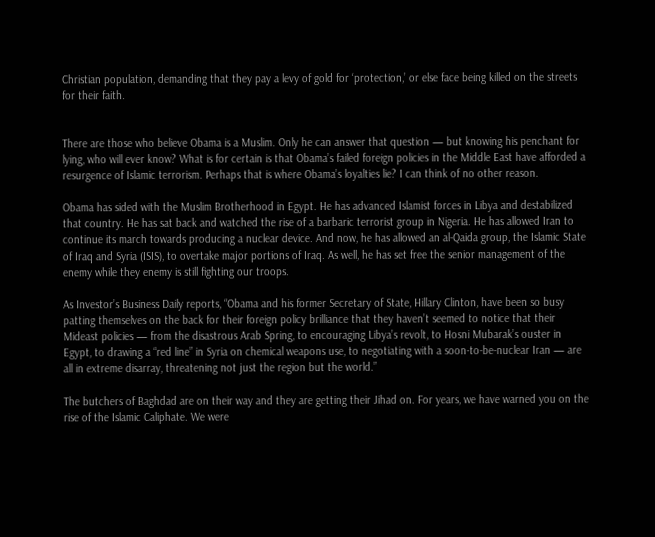Christian population, demanding that they pay a levy of gold for ‘protection,’ or else face being killed on the streets for their faith.


There are those who believe Obama is a Muslim. Only he can answer that question — but knowing his penchant for lying, who will ever know? What is for certain is that Obama’s failed foreign policies in the Middle East have afforded a resurgence of Islamic terrorism. Perhaps that is where Obama’s loyalties lie? I can think of no other reason.

Obama has sided with the Muslim Brotherhood in Egypt. He has advanced Islamist forces in Libya and destabilized that country. He has sat back and watched the rise of a barbaric terrorist group in Nigeria. He has allowed Iran to continue its march towards producing a nuclear device. And now, he has allowed an al-Qaida group, the Islamic State of Iraq and Syria (ISIS), to overtake major portions of Iraq. As well, he has set free the senior management of the enemy while they enemy is still fighting our troops.

As Investor’s Business Daily reports, “Obama and his former Secretary of State, Hillary Clinton, have been so busy patting themselves on the back for their foreign policy brilliance that they haven’t seemed to notice that their Mideast policies — from the disastrous Arab Spring, to encouraging Libya’s revolt, to Hosni Mubarak’s ouster in Egypt, to drawing a “red line” in Syria on chemical weapons use, to negotiating with a soon-to-be-nuclear Iran — are all in extreme disarray, threatening not just the region but the world.”

The butchers of Baghdad are on their way and they are getting their Jihad on. For years, we have warned you on the rise of the Islamic Caliphate. We were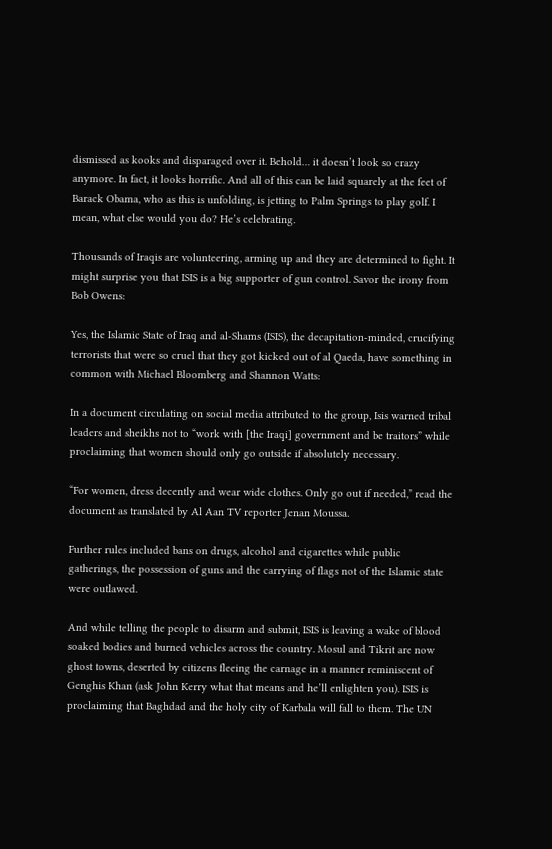dismissed as kooks and disparaged over it. Behold… it doesn’t look so crazy anymore. In fact, it looks horrific. And all of this can be laid squarely at the feet of Barack Obama, who as this is unfolding, is jetting to Palm Springs to play golf. I mean, what else would you do? He’s celebrating.

Thousands of Iraqis are volunteering, arming up and they are determined to fight. It might surprise you that ISIS is a big supporter of gun control. Savor the irony from Bob Owens:

Yes, the Islamic State of Iraq and al-Shams (ISIS), the decapitation-minded, crucifying terrorists that were so cruel that they got kicked out of al Qaeda, have something in common with Michael Bloomberg and Shannon Watts:

In a document circulating on social media attributed to the group, Isis warned tribal leaders and sheikhs not to “work with [the Iraqi] government and be traitors” while proclaiming that women should only go outside if absolutely necessary.

“For women, dress decently and wear wide clothes. Only go out if needed,” read the document as translated by Al Aan TV reporter Jenan Moussa.

Further rules included bans on drugs, alcohol and cigarettes while public gatherings, the possession of guns and the carrying of flags not of the Islamic state were outlawed.

And while telling the people to disarm and submit, ISIS is leaving a wake of blood soaked bodies and burned vehicles across the country. Mosul and Tikrit are now ghost towns, deserted by citizens fleeing the carnage in a manner reminiscent of Genghis Khan (ask John Kerry what that means and he’ll enlighten you). ISIS is proclaiming that Baghdad and the holy city of Karbala will fall to them. The UN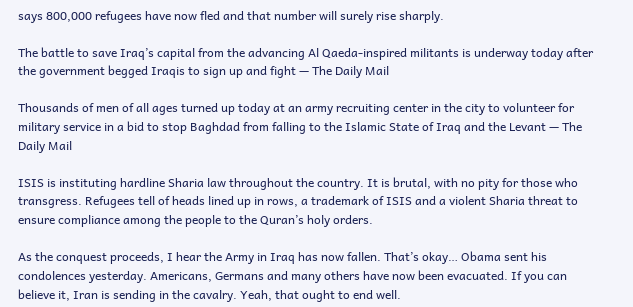says 800,000 refugees have now fled and that number will surely rise sharply.

The battle to save Iraq’s capital from the advancing Al Qaeda-inspired militants is underway today after the government begged Iraqis to sign up and fight — The Daily Mail

Thousands of men of all ages turned up today at an army recruiting center in the city to volunteer for military service in a bid to stop Baghdad from falling to the Islamic State of Iraq and the Levant — The Daily Mail

ISIS is instituting hardline Sharia law throughout the country. It is brutal, with no pity for those who transgress. Refugees tell of heads lined up in rows, a trademark of ISIS and a violent Sharia threat to ensure compliance among the people to the Quran’s holy orders.

As the conquest proceeds, I hear the Army in Iraq has now fallen. That’s okay… Obama sent his condolences yesterday. Americans, Germans and many others have now been evacuated. If you can believe it, Iran is sending in the cavalry. Yeah, that ought to end well.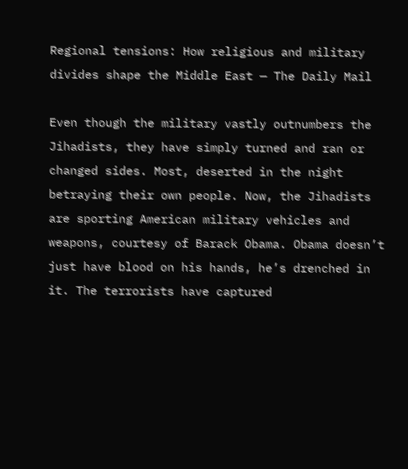Regional tensions: How religious and military divides shape the Middle East — The Daily Mail

Even though the military vastly outnumbers the Jihadists, they have simply turned and ran or changed sides. Most, deserted in the night betraying their own people. Now, the Jihadists are sporting American military vehicles and weapons, courtesy of Barack Obama. Obama doesn’t just have blood on his hands, he’s drenched in it. The terrorists have captured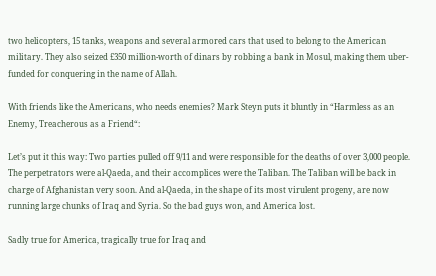two helicopters, 15 tanks, weapons and several armored cars that used to belong to the American military. They also seized £350 million-worth of dinars by robbing a bank in Mosul, making them uber-funded for conquering in the name of Allah.

With friends like the Americans, who needs enemies? Mark Steyn puts it bluntly in “Harmless as an Enemy, Treacherous as a Friend“:

Let’s put it this way: Two parties pulled off 9/11 and were responsible for the deaths of over 3,000 people. The perpetrators were al-Qaeda, and their accomplices were the Taliban. The Taliban will be back in charge of Afghanistan very soon. And al-Qaeda, in the shape of its most virulent progeny, are now running large chunks of Iraq and Syria. So the bad guys won, and America lost.

Sadly true for America, tragically true for Iraq and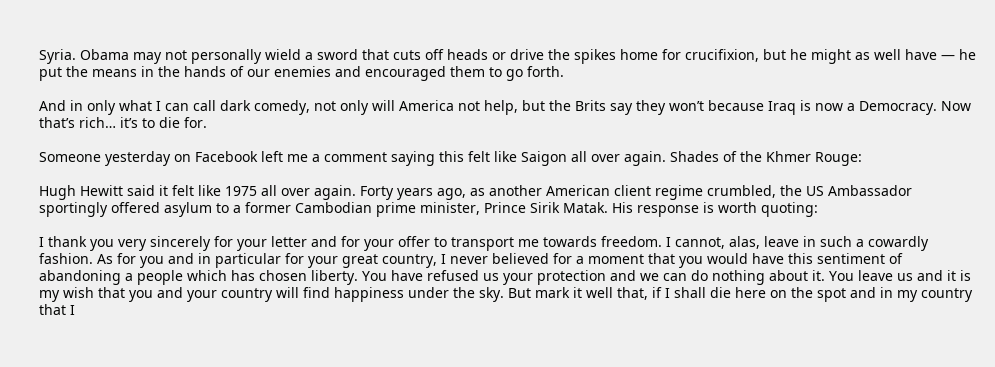Syria. Obama may not personally wield a sword that cuts off heads or drive the spikes home for crucifixion, but he might as well have — he put the means in the hands of our enemies and encouraged them to go forth.

And in only what I can call dark comedy, not only will America not help, but the Brits say they won’t because Iraq is now a Democracy. Now that’s rich… it’s to die for.

Someone yesterday on Facebook left me a comment saying this felt like Saigon all over again. Shades of the Khmer Rouge:

Hugh Hewitt said it felt like 1975 all over again. Forty years ago, as another American client regime crumbled, the US Ambassador sportingly offered asylum to a former Cambodian prime minister, Prince Sirik Matak. His response is worth quoting:

I thank you very sincerely for your letter and for your offer to transport me towards freedom. I cannot, alas, leave in such a cowardly fashion. As for you and in particular for your great country, I never believed for a moment that you would have this sentiment of abandoning a people which has chosen liberty. You have refused us your protection and we can do nothing about it. You leave us and it is my wish that you and your country will find happiness under the sky. But mark it well that, if I shall die here on the spot and in my country that I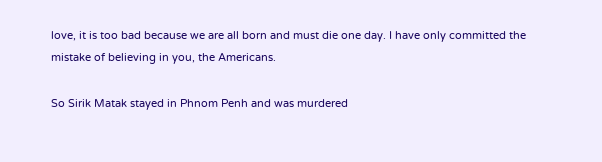love, it is too bad because we are all born and must die one day. I have only committed the mistake of believing in you, the Americans.

So Sirik Matak stayed in Phnom Penh and was murdered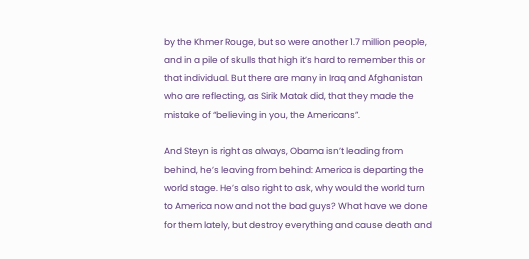by the Khmer Rouge, but so were another 1.7 million people, and in a pile of skulls that high it’s hard to remember this or that individual. But there are many in Iraq and Afghanistan who are reflecting, as Sirik Matak did, that they made the mistake of “believing in you, the Americans”.

And Steyn is right as always, Obama isn’t leading from behind, he’s leaving from behind: America is departing the world stage. He’s also right to ask, why would the world turn to America now and not the bad guys? What have we done for them lately, but destroy everything and cause death and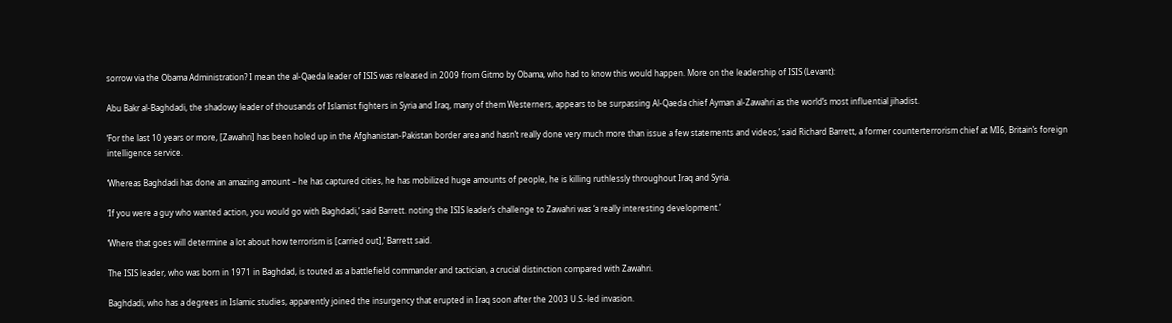sorrow via the Obama Administration? I mean the al-Qaeda leader of ISIS was released in 2009 from Gitmo by Obama, who had to know this would happen. More on the leadership of ISIS (Levant):

Abu Bakr al-Baghdadi, the shadowy leader of thousands of Islamist fighters in Syria and Iraq, many of them Westerners, appears to be surpassing Al-Qaeda chief Ayman al-Zawahri as the world’s most influential jihadist.

‘For the last 10 years or more, [Zawahri] has been holed up in the Afghanistan-Pakistan border area and hasn’t really done very much more than issue a few statements and videos,’ said Richard Barrett, a former counterterrorism chief at MI6, Britain’s foreign intelligence service.

‘Whereas Baghdadi has done an amazing amount – he has captured cities, he has mobilized huge amounts of people, he is killing ruthlessly throughout Iraq and Syria.

‘If you were a guy who wanted action, you would go with Baghdadi,’ said Barrett. noting the ISIS leader’s challenge to Zawahri was ‘a really interesting development.’

‘Where that goes will determine a lot about how terrorism is [carried out],’ Barrett said.

The ISIS leader, who was born in 1971 in Baghdad, is touted as a battlefield commander and tactician, a crucial distinction compared with Zawahri.

Baghdadi, who has a degrees in Islamic studies, apparently joined the insurgency that erupted in Iraq soon after the 2003 U.S.-led invasion.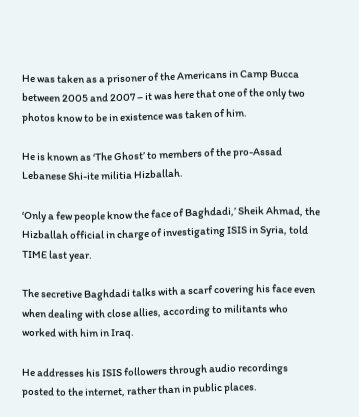He was taken as a prisoner of the Americans in Camp Bucca between 2005 and 2007 – it was here that one of the only two photos know to be in existence was taken of him.

He is known as ‘The Ghost’ to members of the pro-Assad Lebanese Shi-ite militia Hizballah.

‘Only a few people know the face of Baghdadi,’ Sheik Ahmad, the Hizballah official in charge of investigating ISIS in Syria, told TIME last year.

The secretive Baghdadi talks with a scarf covering his face even when dealing with close allies, according to militants who worked with him in Iraq.

He addresses his ISIS followers through audio recordings posted to the internet, rather than in public places.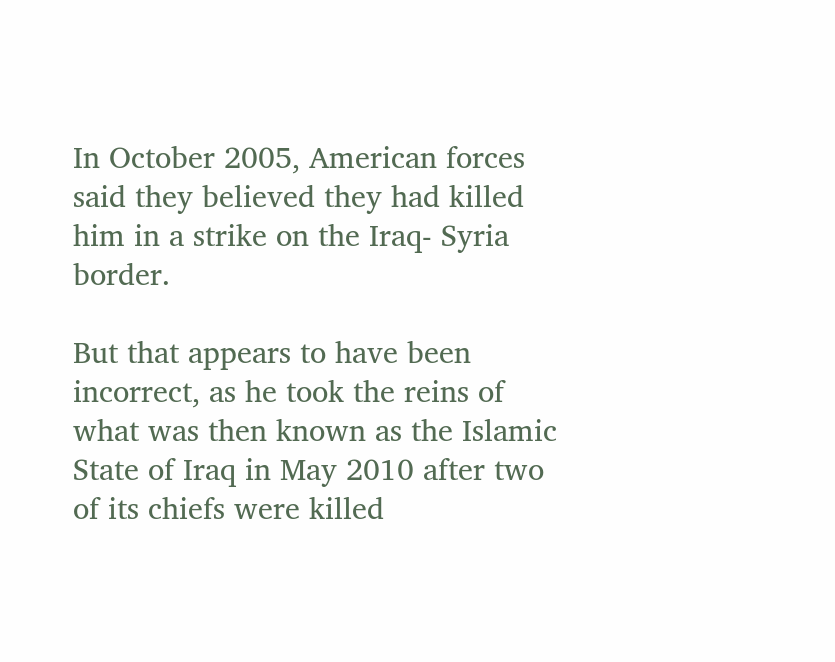In October 2005, American forces said they believed they had killed him in a strike on the Iraq- Syria border.

But that appears to have been incorrect, as he took the reins of what was then known as the Islamic State of Iraq in May 2010 after two of its chiefs were killed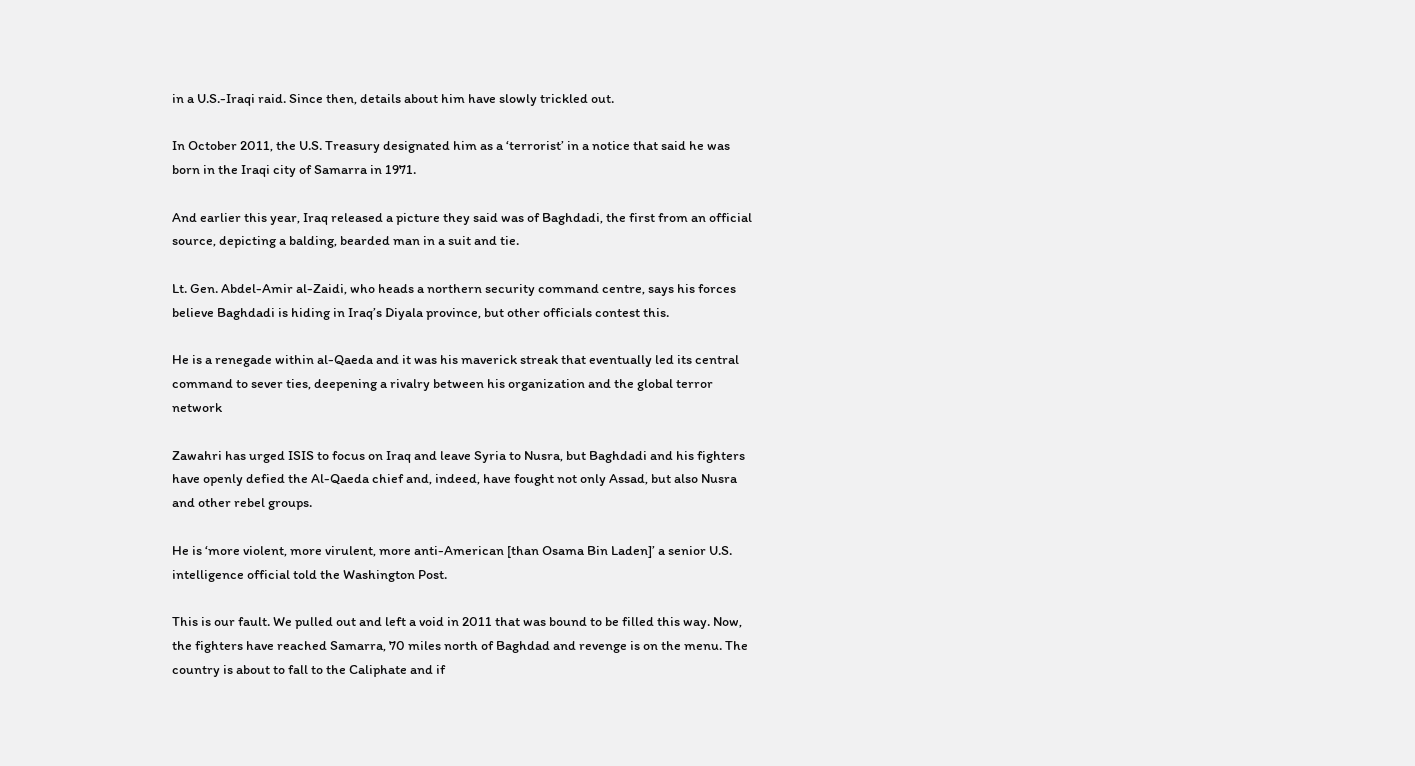in a U.S.-Iraqi raid. Since then, details about him have slowly trickled out.

In October 2011, the U.S. Treasury designated him as a ‘terrorist’ in a notice that said he was born in the Iraqi city of Samarra in 1971.

And earlier this year, Iraq released a picture they said was of Baghdadi, the first from an official source, depicting a balding, bearded man in a suit and tie.

Lt. Gen. Abdel-Amir al-Zaidi, who heads a northern security command centre, says his forces believe Baghdadi is hiding in Iraq’s Diyala province, but other officials contest this.

He is a renegade within al-Qaeda and it was his maverick streak that eventually led its central command to sever ties, deepening a rivalry between his organization and the global terror network

Zawahri has urged ISIS to focus on Iraq and leave Syria to Nusra, but Baghdadi and his fighters have openly defied the Al-Qaeda chief and, indeed, have fought not only Assad, but also Nusra and other rebel groups.

He is ‘more violent, more virulent, more anti-American [than Osama Bin Laden]’ a senior U.S. intelligence official told the Washington Post.

This is our fault. We pulled out and left a void in 2011 that was bound to be filled this way. Now, the fighters have reached Samarra, 70 miles north of Baghdad and revenge is on the menu. The country is about to fall to the Caliphate and if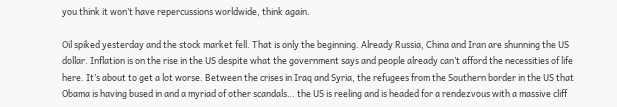you think it won’t have repercussions worldwide, think again.

Oil spiked yesterday and the stock market fell. That is only the beginning. Already Russia, China and Iran are shunning the US dollar. Inflation is on the rise in the US despite what the government says and people already can’t afford the necessities of life here. It’s about to get a lot worse. Between the crises in Iraq and Syria, the refugees from the Southern border in the US that Obama is having bused in and a myriad of other scandals… the US is reeling and is headed for a rendezvous with a massive cliff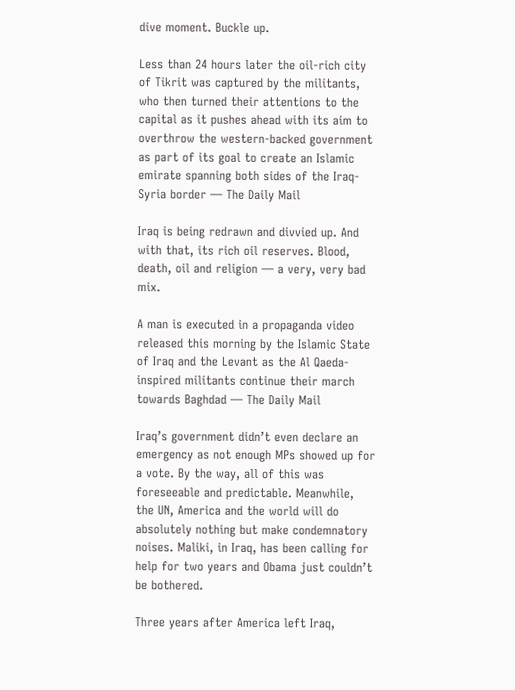dive moment. Buckle up.

Less than 24 hours later the oil-rich city of Tikrit was captured by the militants, who then turned their attentions to the capital as it pushes ahead with its aim to overthrow the western-backed government as part of its goal to create an Islamic emirate spanning both sides of the Iraq-Syria border — The Daily Mail

Iraq is being redrawn and divvied up. And with that, its rich oil reserves. Blood, death, oil and religion — a very, very bad mix.

A man is executed in a propaganda video released this morning by the Islamic State of Iraq and the Levant as the Al Qaeda-inspired militants continue their march towards Baghdad — The Daily Mail

Iraq’s government didn’t even declare an emergency as not enough MPs showed up for a vote. By the way, all of this was foreseeable and predictable. Meanwhile, the UN, America and the world will do absolutely nothing but make condemnatory noises. Maliki, in Iraq, has been calling for help for two years and Obama just couldn’t be bothered.

Three years after America left Iraq,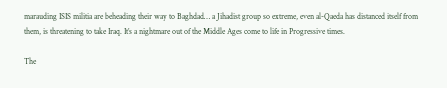marauding ISIS militia are beheading their way to Baghdad… a Jihadist group so extreme, even al-Qaeda has distanced itself from them, is threatening to take Iraq. It’s a nightmare out of the Middle Ages come to life in Progressive times.

The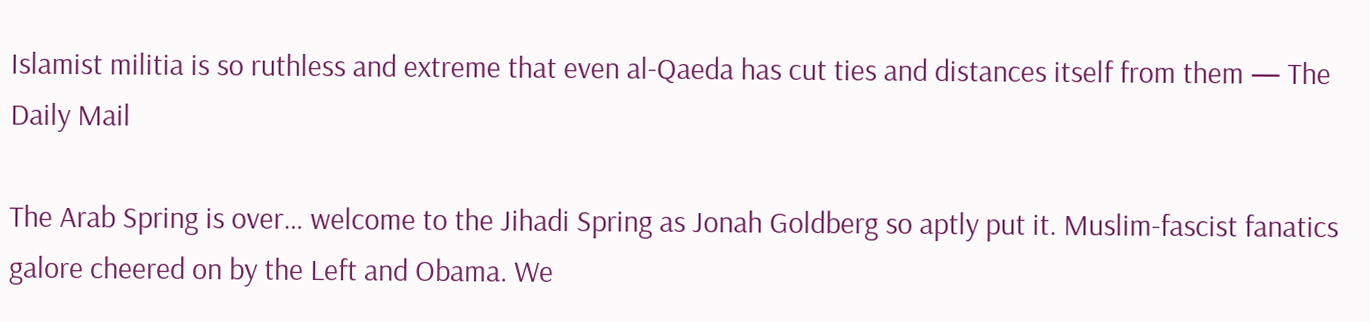Islamist militia is so ruthless and extreme that even al-Qaeda has cut ties and distances itself from them — The Daily Mail

The Arab Spring is over… welcome to the Jihadi Spring as Jonah Goldberg so aptly put it. Muslim-fascist fanatics galore cheered on by the Left and Obama. We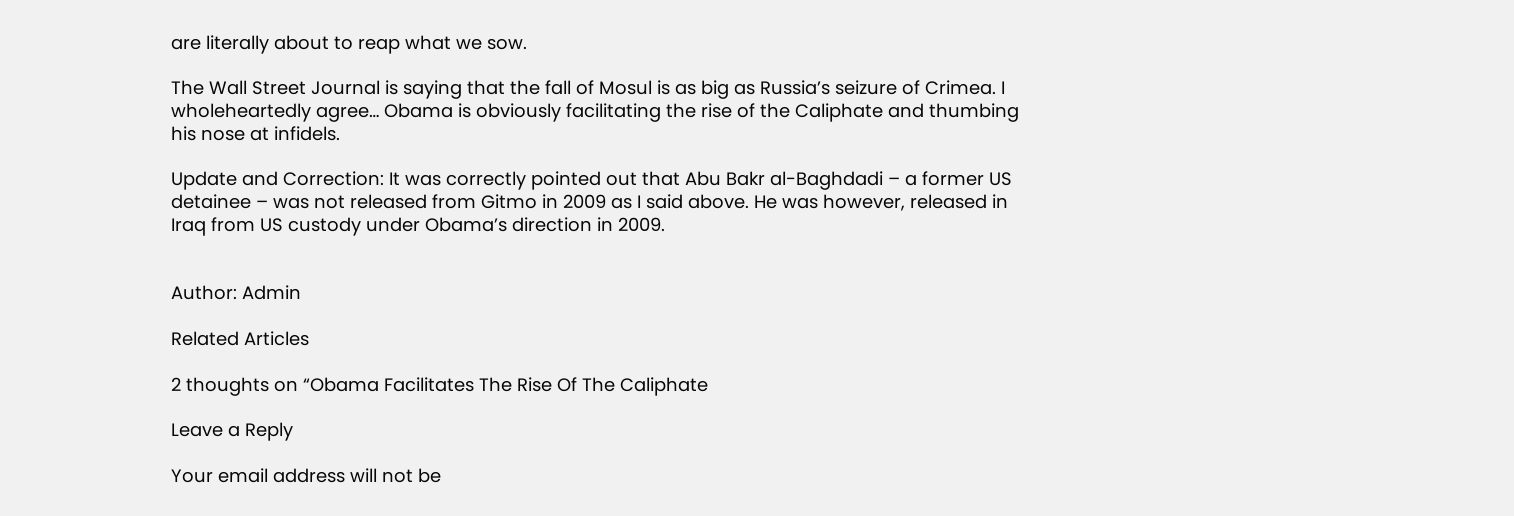are literally about to reap what we sow.

The Wall Street Journal is saying that the fall of Mosul is as big as Russia’s seizure of Crimea. I wholeheartedly agree… Obama is obviously facilitating the rise of the Caliphate and thumbing his nose at infidels.

Update and Correction: It was correctly pointed out that Abu Bakr al-Baghdadi – a former US detainee – was not released from Gitmo in 2009 as I said above. He was however, released in Iraq from US custody under Obama’s direction in 2009.


Author: Admin

Related Articles

2 thoughts on “Obama Facilitates The Rise Of The Caliphate

Leave a Reply

Your email address will not be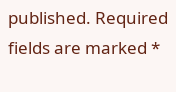published. Required fields are marked *